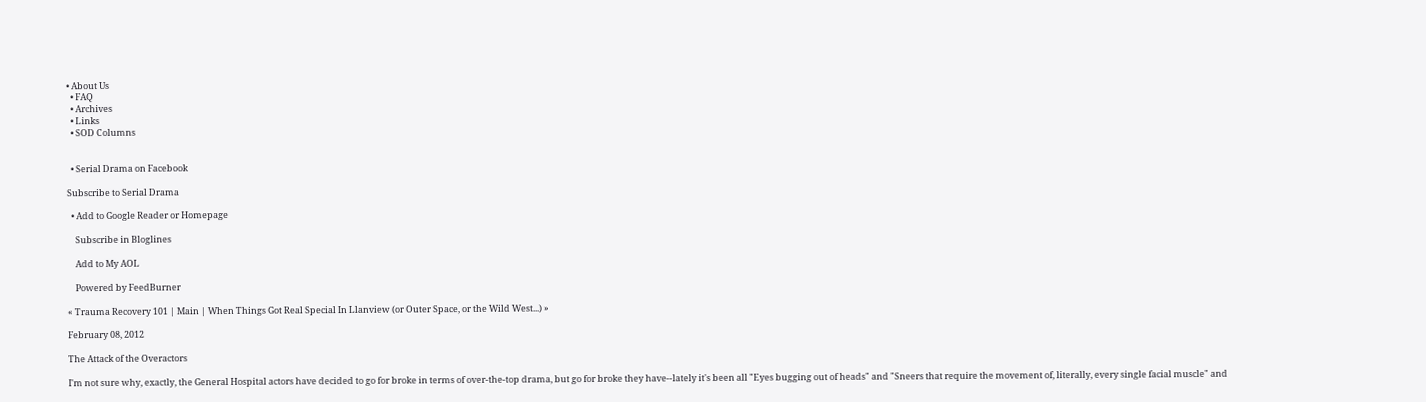• About Us
  • FAQ
  • Archives
  • Links
  • SOD Columns


  • Serial Drama on Facebook

Subscribe to Serial Drama

  • Add to Google Reader or Homepage

    Subscribe in Bloglines

    Add to My AOL

    Powered by FeedBurner

« Trauma Recovery 101 | Main | When Things Got Real Special In Llanview (or Outer Space, or the Wild West...) »

February 08, 2012

The Attack of the Overactors

I'm not sure why, exactly, the General Hospital actors have decided to go for broke in terms of over-the-top drama, but go for broke they have--lately it's been all "Eyes bugging out of heads" and "Sneers that require the movement of, literally, every single facial muscle" and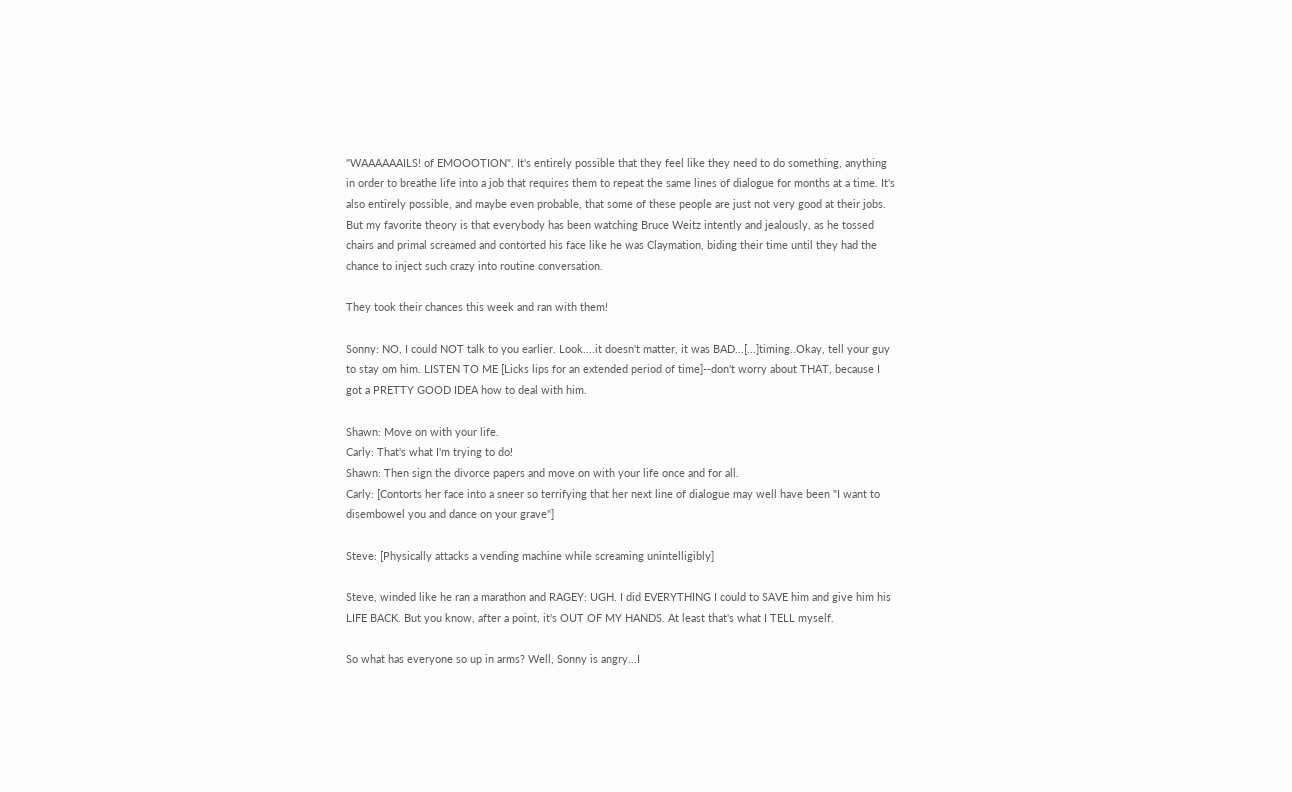"WAAAAAAILS! of EMOOOTION". It's entirely possible that they feel like they need to do something, anything in order to breathe life into a job that requires them to repeat the same lines of dialogue for months at a time. It's also entirely possible, and maybe even probable, that some of these people are just not very good at their jobs. But my favorite theory is that everybody has been watching Bruce Weitz intently and jealously, as he tossed chairs and primal screamed and contorted his face like he was Claymation, biding their time until they had the chance to inject such crazy into routine conversation.

They took their chances this week and ran with them!

Sonny: NO, I could NOT talk to you earlier. Look....it doesn't matter, it was BAD...[...]timing..Okay, tell your guy to stay om him. LISTEN TO ME [Licks lips for an extended period of time]--don't worry about THAT, because I got a PRETTY GOOD IDEA how to deal with him.

Shawn: Move on with your life.
Carly: That's what I'm trying to do!
Shawn: Then sign the divorce papers and move on with your life once and for all.
Carly: [Contorts her face into a sneer so terrifying that her next line of dialogue may well have been "I want to disembowel you and dance on your grave"]

Steve: [Physically attacks a vending machine while screaming unintelligibly]

Steve, winded like he ran a marathon and RAGEY: UGH. I did EVERYTHING I could to SAVE him and give him his LIFE BACK. But you know, after a point, it's OUT OF MY HANDS. At least that's what I TELL myself.

So what has everyone so up in arms? Well, Sonny is angry...I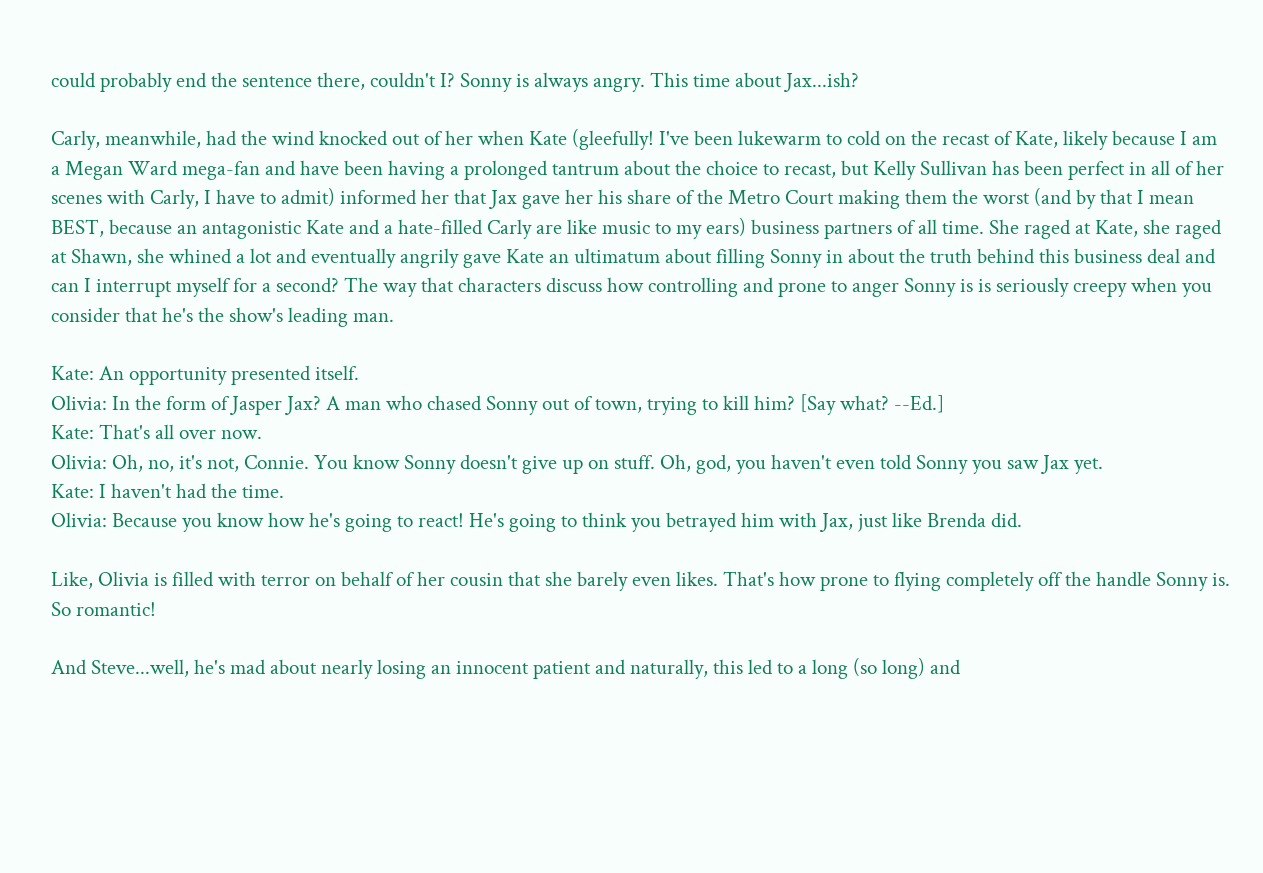could probably end the sentence there, couldn't I? Sonny is always angry. This time about Jax...ish?

Carly, meanwhile, had the wind knocked out of her when Kate (gleefully! I've been lukewarm to cold on the recast of Kate, likely because I am a Megan Ward mega-fan and have been having a prolonged tantrum about the choice to recast, but Kelly Sullivan has been perfect in all of her scenes with Carly, I have to admit) informed her that Jax gave her his share of the Metro Court making them the worst (and by that I mean BEST, because an antagonistic Kate and a hate-filled Carly are like music to my ears) business partners of all time. She raged at Kate, she raged at Shawn, she whined a lot and eventually angrily gave Kate an ultimatum about filling Sonny in about the truth behind this business deal and can I interrupt myself for a second? The way that characters discuss how controlling and prone to anger Sonny is is seriously creepy when you consider that he's the show's leading man.

Kate: An opportunity presented itself.
Olivia: In the form of Jasper Jax? A man who chased Sonny out of town, trying to kill him? [Say what? --Ed.]
Kate: That's all over now.
Olivia: Oh, no, it's not, Connie. You know Sonny doesn't give up on stuff. Oh, god, you haven't even told Sonny you saw Jax yet.
Kate: I haven't had the time.
Olivia: Because you know how he's going to react! He's going to think you betrayed him with Jax, just like Brenda did.

Like, Olivia is filled with terror on behalf of her cousin that she barely even likes. That's how prone to flying completely off the handle Sonny is. So romantic!

And Steve...well, he's mad about nearly losing an innocent patient and naturally, this led to a long (so long) and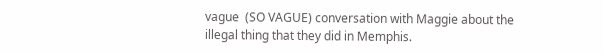vague  (SO VAGUE) conversation with Maggie about the illegal thing that they did in Memphis.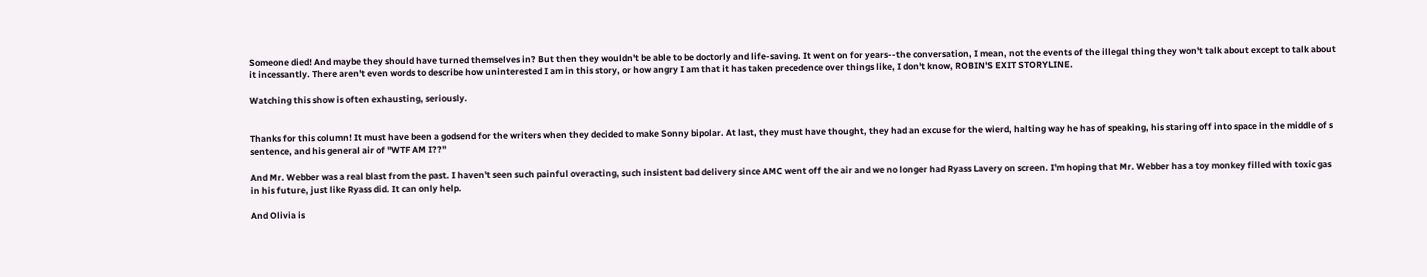Someone died! And maybe they should have turned themselves in? But then they wouldn't be able to be doctorly and life-saving. It went on for years--the conversation, I mean, not the events of the illegal thing they won't talk about except to talk about it incessantly. There aren't even words to describe how uninterested I am in this story, or how angry I am that it has taken precedence over things like, I don't know, ROBIN'S EXIT STORYLINE.

Watching this show is often exhausting, seriously.


Thanks for this column! It must have been a godsend for the writers when they decided to make Sonny bipolar. At last, they must have thought, they had an excuse for the wierd, halting way he has of speaking, his staring off into space in the middle of s sentence, and his general air of "WTF AM I??"

And Mr. Webber was a real blast from the past. I haven't seen such painful overacting, such insistent bad delivery since AMC went off the air and we no longer had Ryass Lavery on screen. I'm hoping that Mr. Webber has a toy monkey filled with toxic gas in his future, just like Ryass did. It can only help.

And Olivia is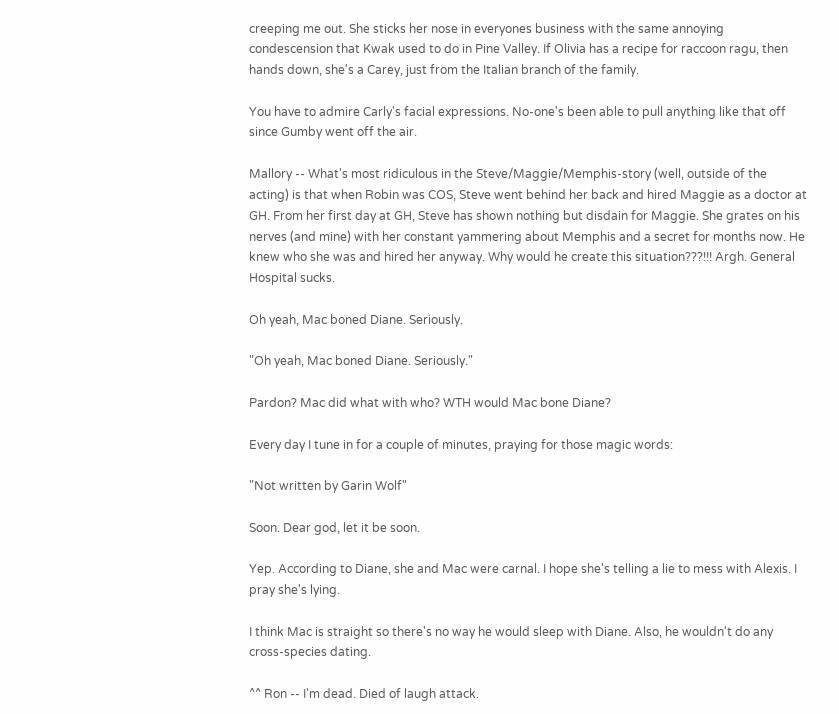creeping me out. She sticks her nose in everyones business with the same annoying condescension that Kwak used to do in Pine Valley. If Olivia has a recipe for raccoon ragu, then hands down, she's a Carey, just from the Italian branch of the family.

You have to admire Carly's facial expressions. No-one's been able to pull anything like that off since Gumby went off the air.

Mallory -- What's most ridiculous in the Steve/Maggie/Memphis-story (well, outside of the acting) is that when Robin was COS, Steve went behind her back and hired Maggie as a doctor at GH. From her first day at GH, Steve has shown nothing but disdain for Maggie. She grates on his nerves (and mine) with her constant yammering about Memphis and a secret for months now. He knew who she was and hired her anyway. Why would he create this situation???!!! Argh. General Hospital sucks.

Oh yeah, Mac boned Diane. Seriously.

"Oh yeah, Mac boned Diane. Seriously."

Pardon? Mac did what with who? WTH would Mac bone Diane?

Every day I tune in for a couple of minutes, praying for those magic words:

"Not written by Garin Wolf"

Soon. Dear god, let it be soon.

Yep. According to Diane, she and Mac were carnal. I hope she's telling a lie to mess with Alexis. I pray she's lying.

I think Mac is straight so there's no way he would sleep with Diane. Also, he wouldn't do any cross-species dating.

^^ Ron -- I'm dead. Died of laugh attack.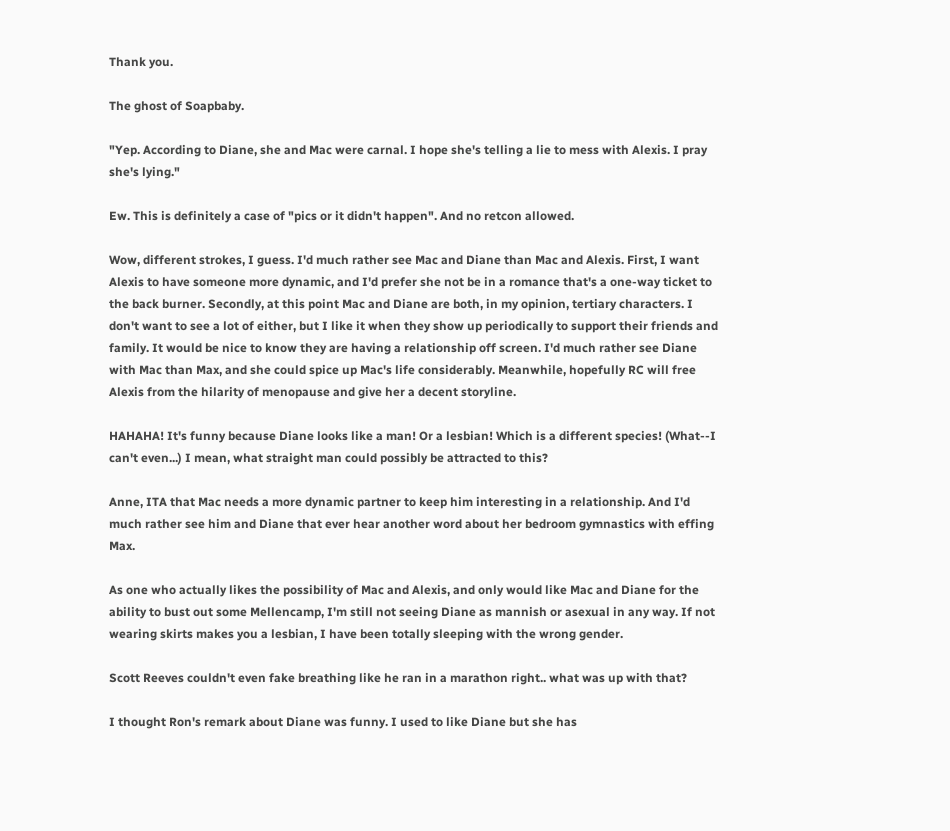Thank you.

The ghost of Soapbaby.

"Yep. According to Diane, she and Mac were carnal. I hope she's telling a lie to mess with Alexis. I pray she's lying."

Ew. This is definitely a case of "pics or it didn't happen". And no retcon allowed.

Wow, different strokes, I guess. I'd much rather see Mac and Diane than Mac and Alexis. First, I want Alexis to have someone more dynamic, and I'd prefer she not be in a romance that's a one-way ticket to the back burner. Secondly, at this point Mac and Diane are both, in my opinion, tertiary characters. I don't want to see a lot of either, but I like it when they show up periodically to support their friends and family. It would be nice to know they are having a relationship off screen. I'd much rather see Diane with Mac than Max, and she could spice up Mac's life considerably. Meanwhile, hopefully RC will free Alexis from the hilarity of menopause and give her a decent storyline.

HAHAHA! It's funny because Diane looks like a man! Or a lesbian! Which is a different species! (What--I can't even...) I mean, what straight man could possibly be attracted to this?

Anne, ITA that Mac needs a more dynamic partner to keep him interesting in a relationship. And I'd much rather see him and Diane that ever hear another word about her bedroom gymnastics with effing Max.

As one who actually likes the possibility of Mac and Alexis, and only would like Mac and Diane for the ability to bust out some Mellencamp, I'm still not seeing Diane as mannish or asexual in any way. If not wearing skirts makes you a lesbian, I have been totally sleeping with the wrong gender.

Scott Reeves couldn't even fake breathing like he ran in a marathon right.. what was up with that?

I thought Ron's remark about Diane was funny. I used to like Diane but she has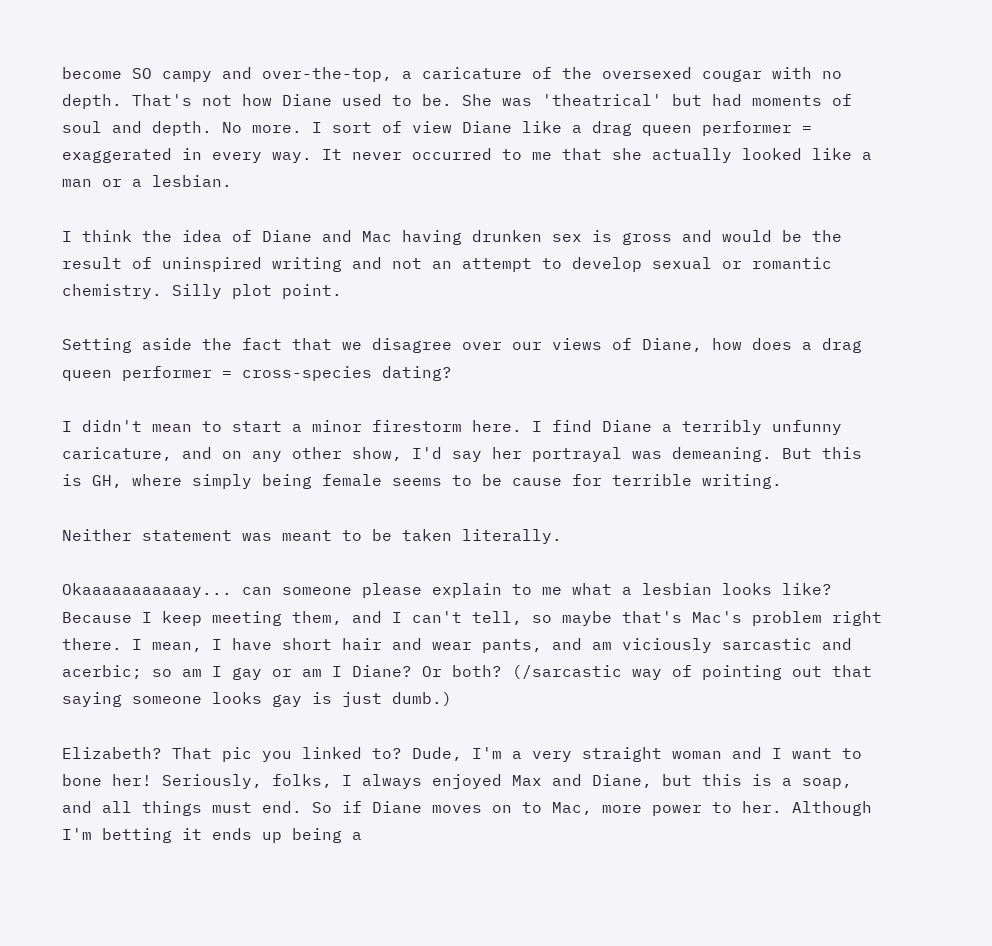become SO campy and over-the-top, a caricature of the oversexed cougar with no depth. That's not how Diane used to be. She was 'theatrical' but had moments of soul and depth. No more. I sort of view Diane like a drag queen performer = exaggerated in every way. It never occurred to me that she actually looked like a man or a lesbian.

I think the idea of Diane and Mac having drunken sex is gross and would be the result of uninspired writing and not an attempt to develop sexual or romantic chemistry. Silly plot point.

Setting aside the fact that we disagree over our views of Diane, how does a drag queen performer = cross-species dating?

I didn't mean to start a minor firestorm here. I find Diane a terribly unfunny caricature, and on any other show, I'd say her portrayal was demeaning. But this is GH, where simply being female seems to be cause for terrible writing.

Neither statement was meant to be taken literally.

Okaaaaaaaaaaay... can someone please explain to me what a lesbian looks like? Because I keep meeting them, and I can't tell, so maybe that's Mac's problem right there. I mean, I have short hair and wear pants, and am viciously sarcastic and acerbic; so am I gay or am I Diane? Or both? (/sarcastic way of pointing out that saying someone looks gay is just dumb.)

Elizabeth? That pic you linked to? Dude, I'm a very straight woman and I want to bone her! Seriously, folks, I always enjoyed Max and Diane, but this is a soap, and all things must end. So if Diane moves on to Mac, more power to her. Although I'm betting it ends up being a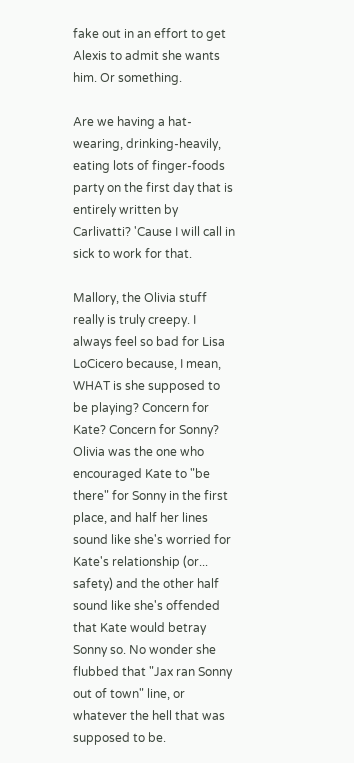fake out in an effort to get Alexis to admit she wants him. Or something.

Are we having a hat-wearing, drinking-heavily, eating lots of finger-foods party on the first day that is entirely written by Carlivatti? 'Cause I will call in sick to work for that.

Mallory, the Olivia stuff really is truly creepy. I always feel so bad for Lisa LoCicero because, I mean, WHAT is she supposed to be playing? Concern for Kate? Concern for Sonny? Olivia was the one who encouraged Kate to "be there" for Sonny in the first place, and half her lines sound like she's worried for Kate's relationship (or... safety) and the other half sound like she's offended that Kate would betray Sonny so. No wonder she flubbed that "Jax ran Sonny out of town" line, or whatever the hell that was supposed to be.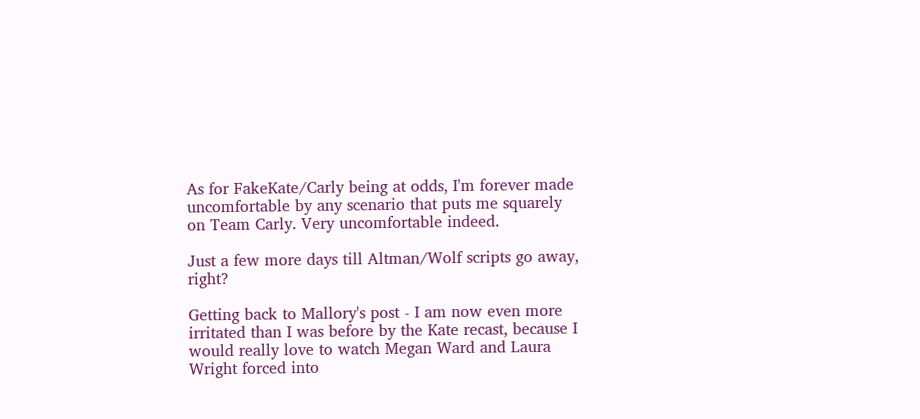As for FakeKate/Carly being at odds, I'm forever made uncomfortable by any scenario that puts me squarely on Team Carly. Very uncomfortable indeed.

Just a few more days till Altman/Wolf scripts go away, right?

Getting back to Mallory's post - I am now even more irritated than I was before by the Kate recast, because I would really love to watch Megan Ward and Laura Wright forced into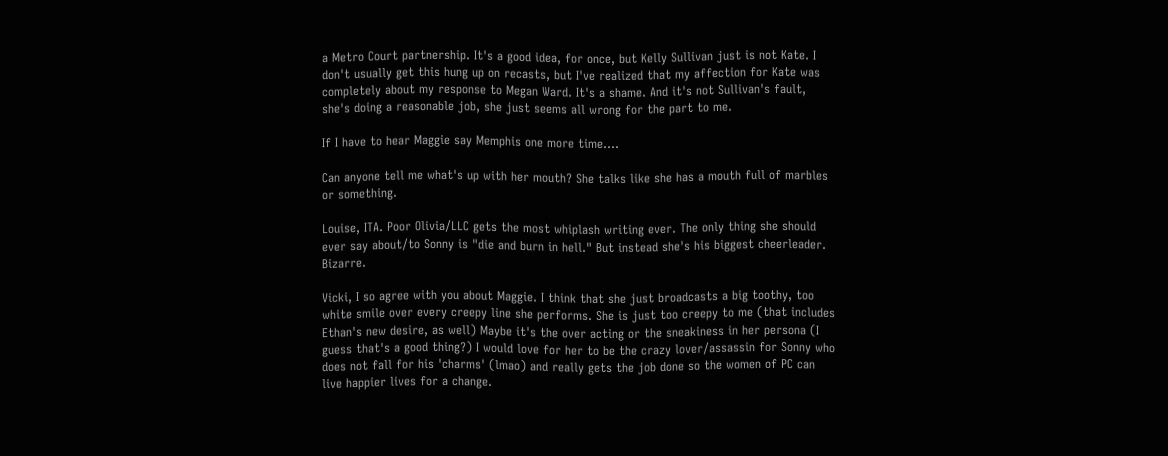a Metro Court partnership. It's a good idea, for once, but Kelly Sullivan just is not Kate. I don't usually get this hung up on recasts, but I've realized that my affection for Kate was completely about my response to Megan Ward. It's a shame. And it's not Sullivan's fault, she's doing a reasonable job, she just seems all wrong for the part to me.

If I have to hear Maggie say Memphis one more time....

Can anyone tell me what's up with her mouth? She talks like she has a mouth full of marbles or something.

Louise, ITA. Poor Olivia/LLC gets the most whiplash writing ever. The only thing she should ever say about/to Sonny is "die and burn in hell." But instead she's his biggest cheerleader. Bizarre.

Vicki, I so agree with you about Maggie. I think that she just broadcasts a big toothy, too white smile over every creepy line she performs. She is just too creepy to me (that includes Ethan's new desire, as well) Maybe it's the over acting or the sneakiness in her persona (I guess that's a good thing?) I would love for her to be the crazy lover/assassin for Sonny who does not fall for his 'charms' (lmao) and really gets the job done so the women of PC can live happier lives for a change.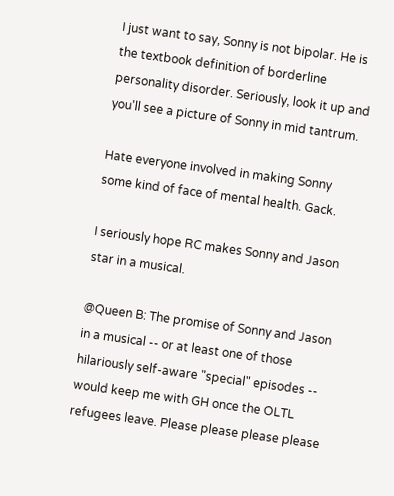I just want to say, Sonny is not bipolar. He is the textbook definition of borderline personality disorder. Seriously, look it up and you'll see a picture of Sonny in mid tantrum.

Hate everyone involved in making Sonny some kind of face of mental health. Gack.

I seriously hope RC makes Sonny and Jason star in a musical.

@Queen B: The promise of Sonny and Jason in a musical -- or at least one of those hilariously self-aware "special" episodes -- would keep me with GH once the OLTL refugees leave. Please please please please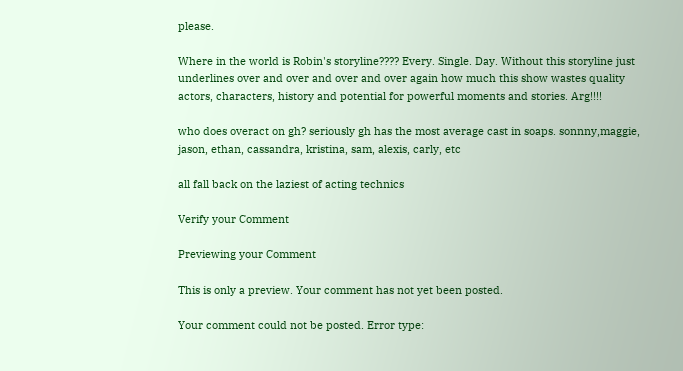please.

Where in the world is Robin's storyline???? Every. Single. Day. Without this storyline just underlines over and over and over and over again how much this show wastes quality actors, characters, history and potential for powerful moments and stories. Arg!!!!

who does overact on gh? seriously gh has the most average cast in soaps. sonnny,maggie, jason, ethan, cassandra, kristina, sam, alexis, carly, etc

all fall back on the laziest of acting technics

Verify your Comment

Previewing your Comment

This is only a preview. Your comment has not yet been posted.

Your comment could not be posted. Error type: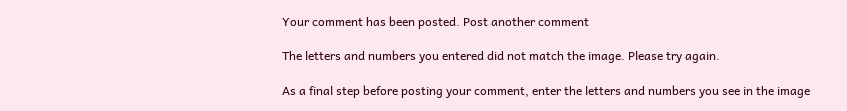Your comment has been posted. Post another comment

The letters and numbers you entered did not match the image. Please try again.

As a final step before posting your comment, enter the letters and numbers you see in the image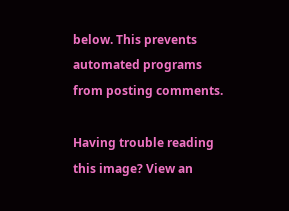below. This prevents automated programs from posting comments.

Having trouble reading this image? View an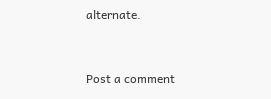alternate.


Post a comment